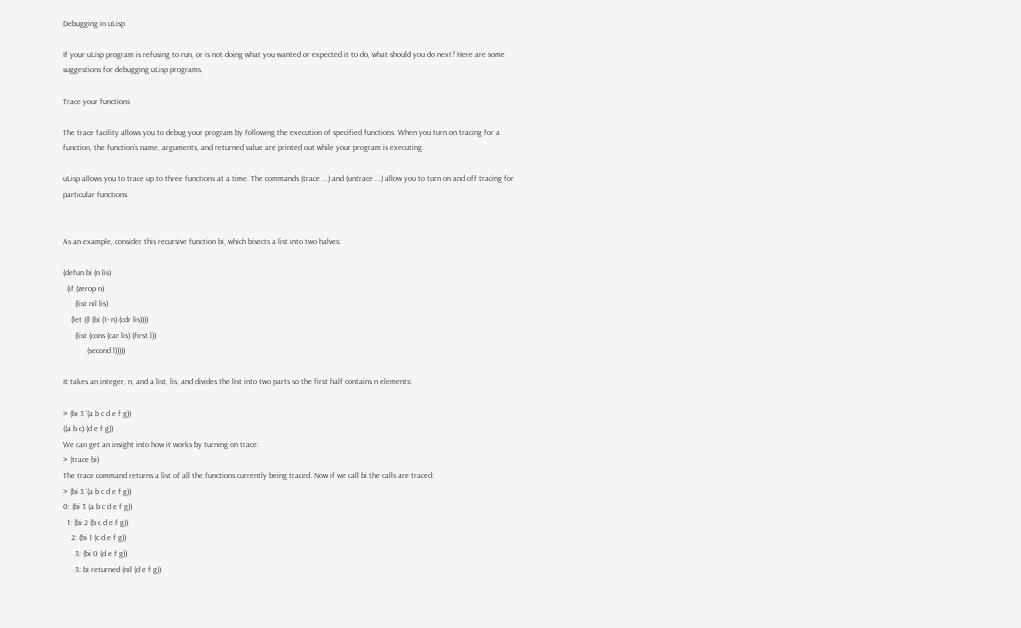Debugging in uLisp

If your uLisp program is refusing to run, or is not doing what you wanted or expected it to do, what should you do next? Here are some suggestions for debugging uLisp programs.

Trace your functions

The trace facility allows you to debug your program by following the execution of specified functions. When you turn on tracing for a function, the function’s name, arguments, and returned value are printed out while your program is executing.

uLisp allows you to trace up to three functions at a time. The commands (trace ...) and (untrace ...) allow you to turn on and off tracing for particular functions.


As an example, consider this recursive function bi, which bisects a list into two halves:

(defun bi (n lis)
  (if (zerop n)
      (list nil lis)
    (let ((l (bi (1- n) (cdr lis))))
      (list (cons (car lis) (first l))
            (second l)))))

It takes an integer, n, and a list, lis, and divides the list into two parts so the first half contains n elements:

> (bi 3 '(a b c d e f g))
((a b c) (d e f g))
We can get an insight into how it works by turning on trace:
> (trace bi)
The trace command returns a list of all the functions currently being traced. Now if we call bi the calls are traced:
> (bi 3 '(a b c d e f g))
0: (bi 3 (a b c d e f g))
  1: (bi 2 (b c d e f g))
    2: (bi 1 (c d e f g))
      3: (bi 0 (d e f g))
      3: bi returned (nil (d e f g))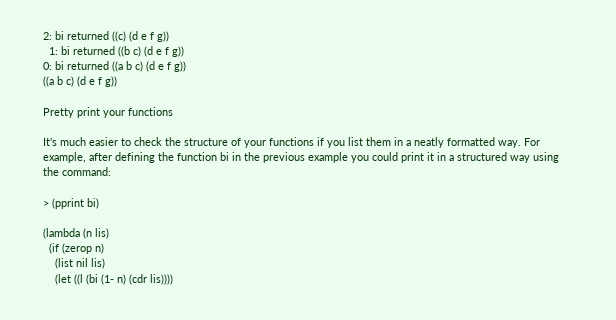2: bi returned ((c) (d e f g))
  1: bi returned ((b c) (d e f g))
0: bi returned ((a b c) (d e f g))
((a b c) (d e f g))

Pretty print your functions

It's much easier to check the structure of your functions if you list them in a neatly formatted way. For example, after defining the function bi in the previous example you could print it in a structured way using the command:

> (pprint bi)

(lambda (n lis)
  (if (zerop n)
    (list nil lis)
    (let ((l (bi (1- n) (cdr lis))))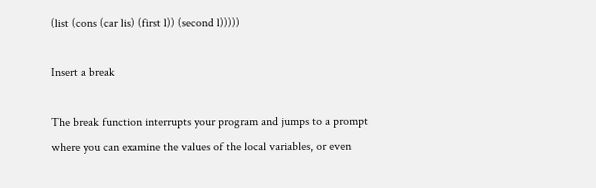(list (cons (car lis) (first l)) (second l)))))

Insert a break

The break function interrupts your program and jumps to a prompt where you can examine the values of the local variables, or even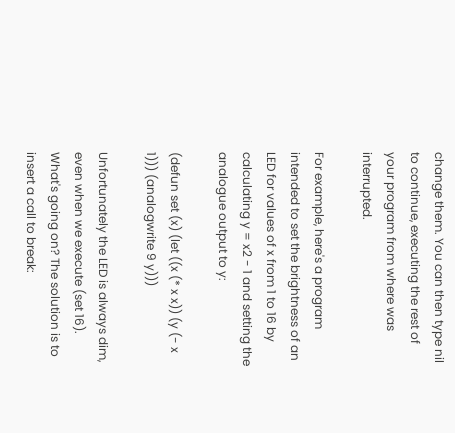change them. You can then type nil to continue, executing the rest of your program from where was interrupted.

For example, here's a program intended to set the brightness of an LED for values of x from 1 to 16 by calculating y = x2 - 1 and setting the analogue output to y:

(defun set (x) (let ((x (* x x)) (y (- x 1))) (analogwrite 9 y)))

Unfortunately the LED is always dim, even when we execute (set 16). What's going on? The solution is to insert a call to break: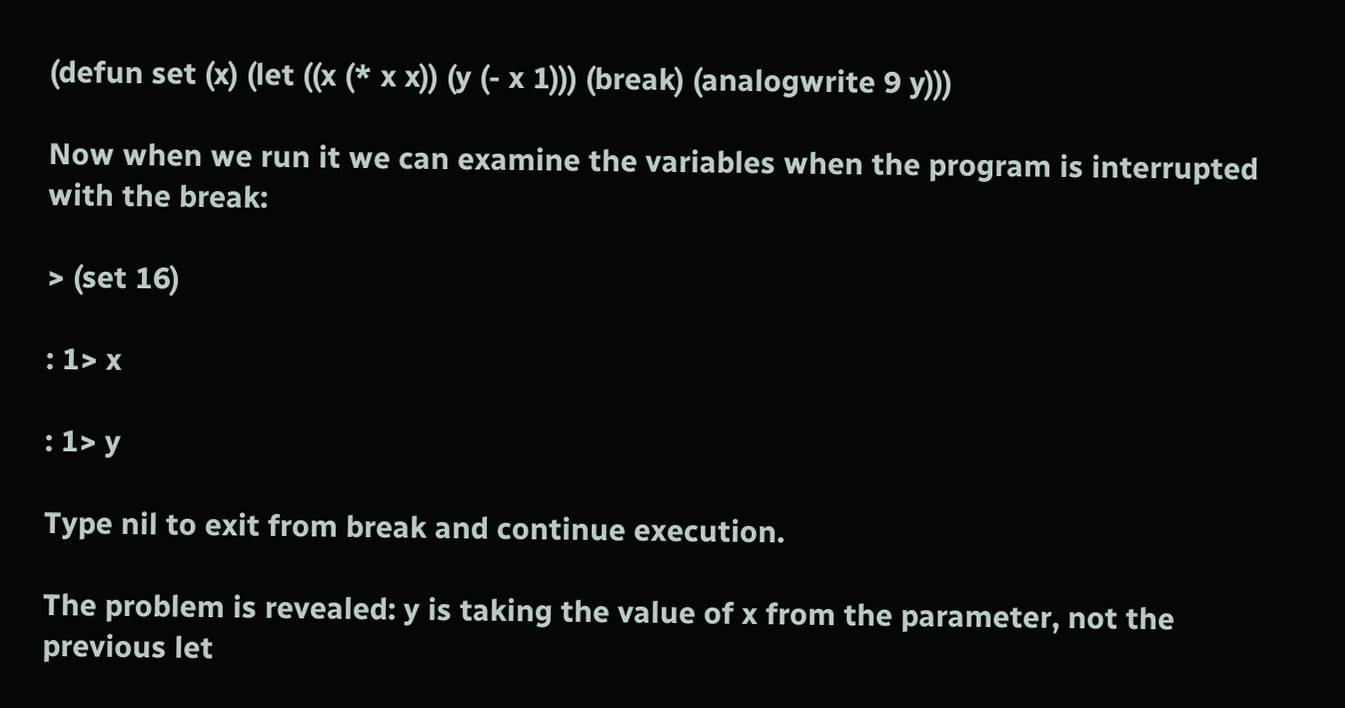(defun set (x) (let ((x (* x x)) (y (- x 1))) (break) (analogwrite 9 y)))

Now when we run it we can examine the variables when the program is interrupted with the break:

> (set 16)

: 1> x

: 1> y

Type nil to exit from break and continue execution.

The problem is revealed: y is taking the value of x from the parameter, not the previous let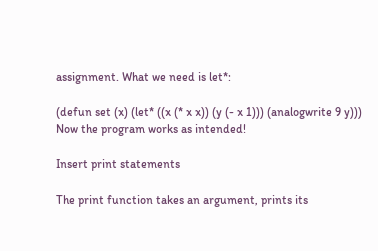assignment. What we need is let*:

(defun set (x) (let* ((x (* x x)) (y (- x 1))) (analogwrite 9 y)))
Now the program works as intended!

Insert print statements

The print function takes an argument, prints its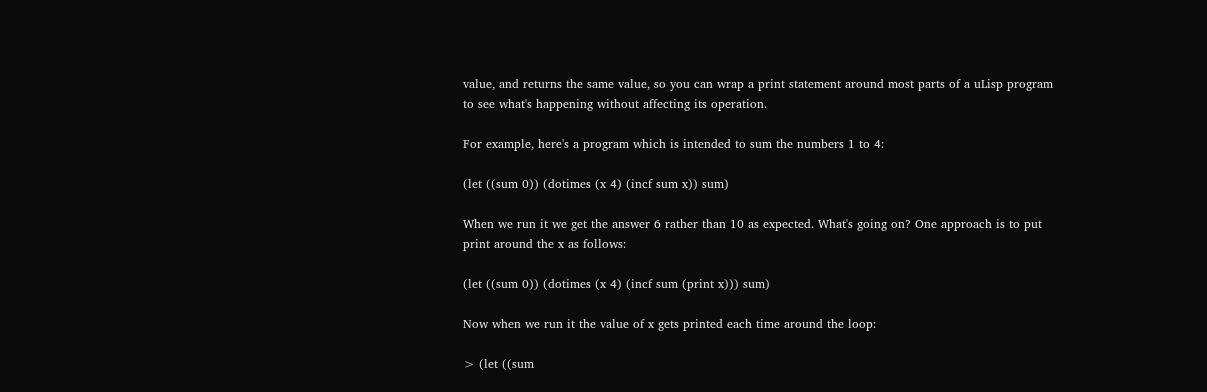value, and returns the same value, so you can wrap a print statement around most parts of a uLisp program to see what's happening without affecting its operation.

For example, here's a program which is intended to sum the numbers 1 to 4:

(let ((sum 0)) (dotimes (x 4) (incf sum x)) sum)

When we run it we get the answer 6 rather than 10 as expected. What's going on? One approach is to put print around the x as follows:

(let ((sum 0)) (dotimes (x 4) (incf sum (print x))) sum)

Now when we run it the value of x gets printed each time around the loop:

> (let ((sum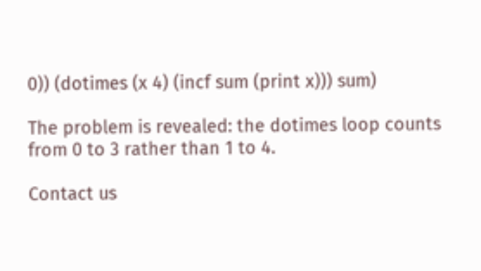0)) (dotimes (x 4) (incf sum (print x))) sum)

The problem is revealed: the dotimes loop counts from 0 to 3 rather than 1 to 4.

Contact us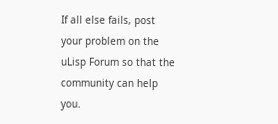If all else fails, post your problem on the uLisp Forum so that the community can help you.